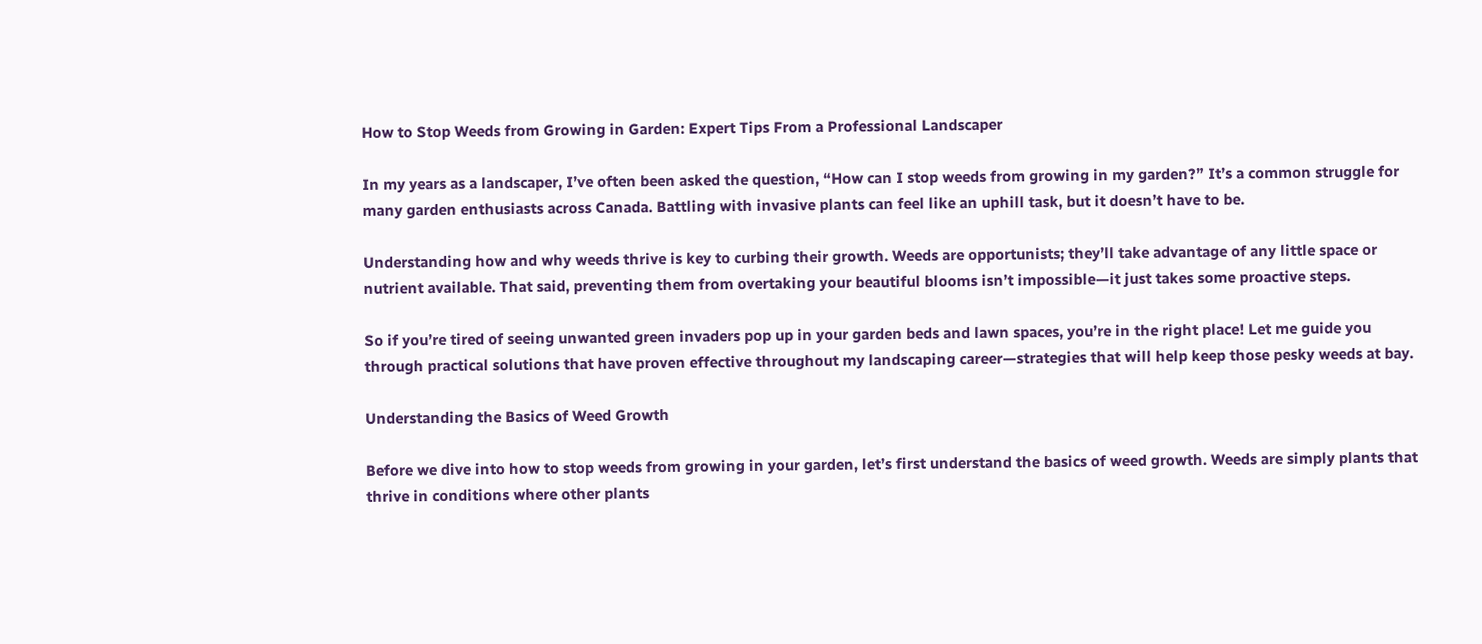How to Stop Weeds from Growing in Garden: Expert Tips From a Professional Landscaper

In my years as a landscaper, I’ve often been asked the question, “How can I stop weeds from growing in my garden?” It’s a common struggle for many garden enthusiasts across Canada. Battling with invasive plants can feel like an uphill task, but it doesn’t have to be.

Understanding how and why weeds thrive is key to curbing their growth. Weeds are opportunists; they’ll take advantage of any little space or nutrient available. That said, preventing them from overtaking your beautiful blooms isn’t impossible—it just takes some proactive steps.

So if you’re tired of seeing unwanted green invaders pop up in your garden beds and lawn spaces, you’re in the right place! Let me guide you through practical solutions that have proven effective throughout my landscaping career—strategies that will help keep those pesky weeds at bay.

Understanding the Basics of Weed Growth

Before we dive into how to stop weeds from growing in your garden, let’s first understand the basics of weed growth. Weeds are simply plants that thrive in conditions where other plants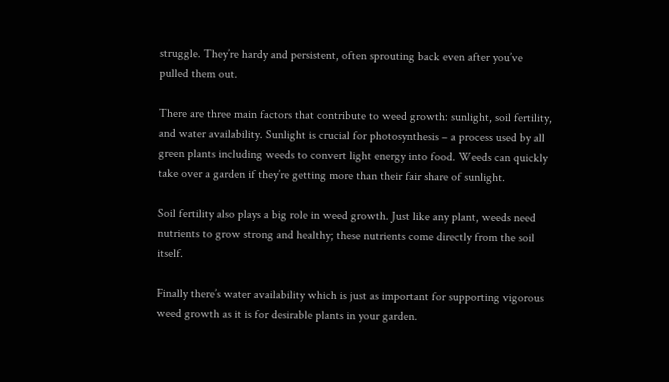struggle. They’re hardy and persistent, often sprouting back even after you’ve pulled them out.

There are three main factors that contribute to weed growth: sunlight, soil fertility, and water availability. Sunlight is crucial for photosynthesis – a process used by all green plants including weeds to convert light energy into food. Weeds can quickly take over a garden if they’re getting more than their fair share of sunlight.

Soil fertility also plays a big role in weed growth. Just like any plant, weeds need nutrients to grow strong and healthy; these nutrients come directly from the soil itself.

Finally there’s water availability which is just as important for supporting vigorous weed growth as it is for desirable plants in your garden.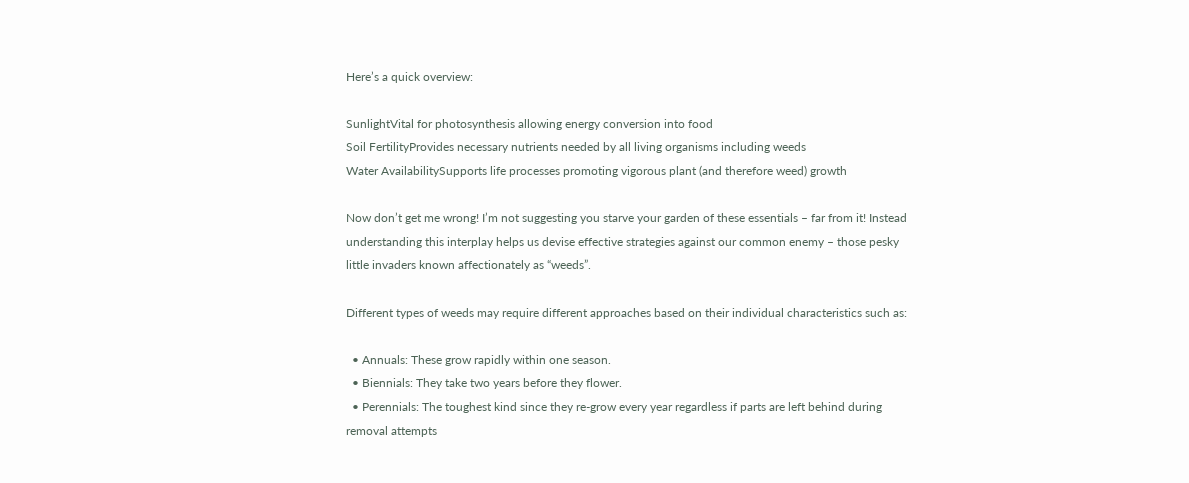Here’s a quick overview:

SunlightVital for photosynthesis allowing energy conversion into food
Soil FertilityProvides necessary nutrients needed by all living organisms including weeds
Water AvailabilitySupports life processes promoting vigorous plant (and therefore weed) growth

Now don’t get me wrong! I’m not suggesting you starve your garden of these essentials – far from it! Instead understanding this interplay helps us devise effective strategies against our common enemy – those pesky little invaders known affectionately as “weeds”.

Different types of weeds may require different approaches based on their individual characteristics such as:

  • Annuals: These grow rapidly within one season.
  • Biennials: They take two years before they flower.
  • Perennials: The toughest kind since they re-grow every year regardless if parts are left behind during removal attempts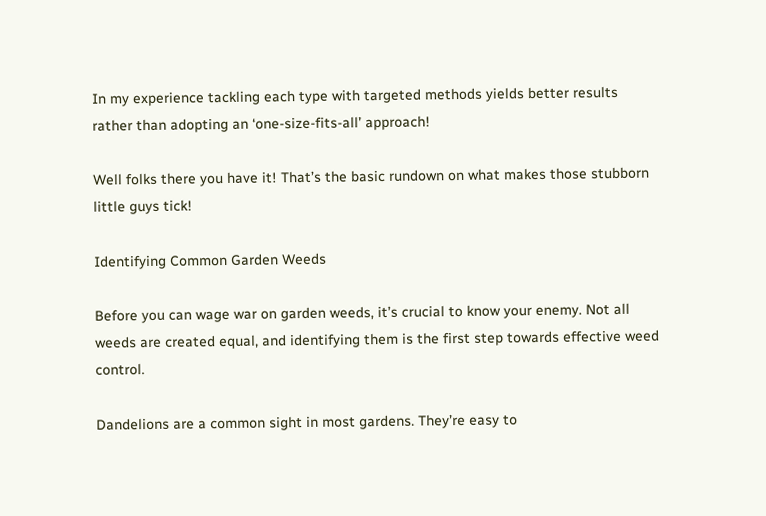In my experience tackling each type with targeted methods yields better results rather than adopting an ‘one-size-fits-all’ approach!

Well folks there you have it! That’s the basic rundown on what makes those stubborn little guys tick!

Identifying Common Garden Weeds

Before you can wage war on garden weeds, it’s crucial to know your enemy. Not all weeds are created equal, and identifying them is the first step towards effective weed control.

Dandelions are a common sight in most gardens. They’re easy to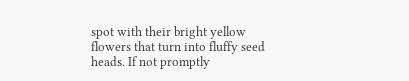spot with their bright yellow flowers that turn into fluffy seed heads. If not promptly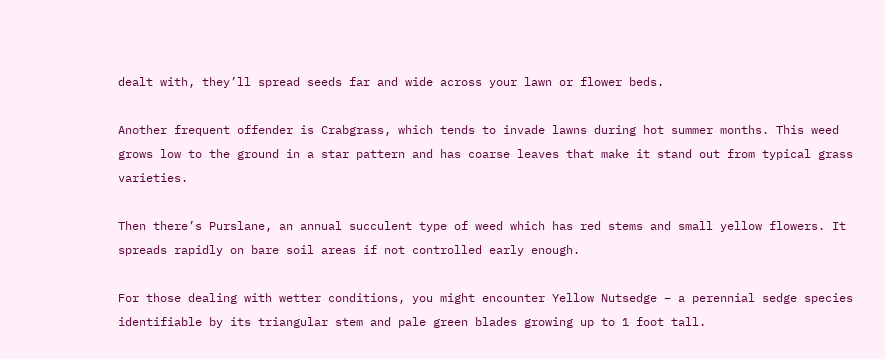dealt with, they’ll spread seeds far and wide across your lawn or flower beds.

Another frequent offender is Crabgrass, which tends to invade lawns during hot summer months. This weed grows low to the ground in a star pattern and has coarse leaves that make it stand out from typical grass varieties.

Then there’s Purslane, an annual succulent type of weed which has red stems and small yellow flowers. It spreads rapidly on bare soil areas if not controlled early enough.

For those dealing with wetter conditions, you might encounter Yellow Nutsedge – a perennial sedge species identifiable by its triangular stem and pale green blades growing up to 1 foot tall.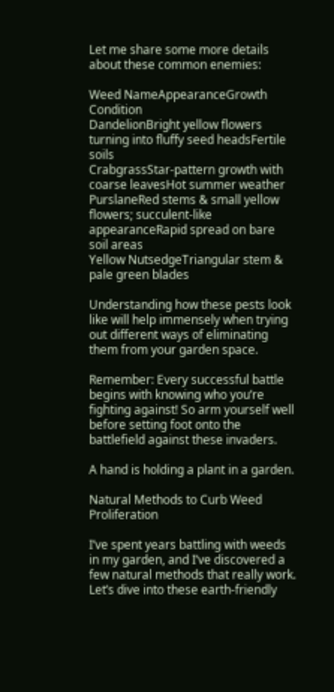Let me share some more details about these common enemies:

Weed NameAppearanceGrowth Condition
DandelionBright yellow flowers turning into fluffy seed headsFertile soils
CrabgrassStar-pattern growth with coarse leavesHot summer weather
PurslaneRed stems & small yellow flowers; succulent-like appearanceRapid spread on bare soil areas
Yellow NutsedgeTriangular stem & pale green blades

Understanding how these pests look like will help immensely when trying out different ways of eliminating them from your garden space.

Remember: Every successful battle begins with knowing who you’re fighting against! So arm yourself well before setting foot onto the battlefield against these invaders.

A hand is holding a plant in a garden.

Natural Methods to Curb Weed Proliferation

I’ve spent years battling with weeds in my garden, and I’ve discovered a few natural methods that really work. Let’s dive into these earth-friendly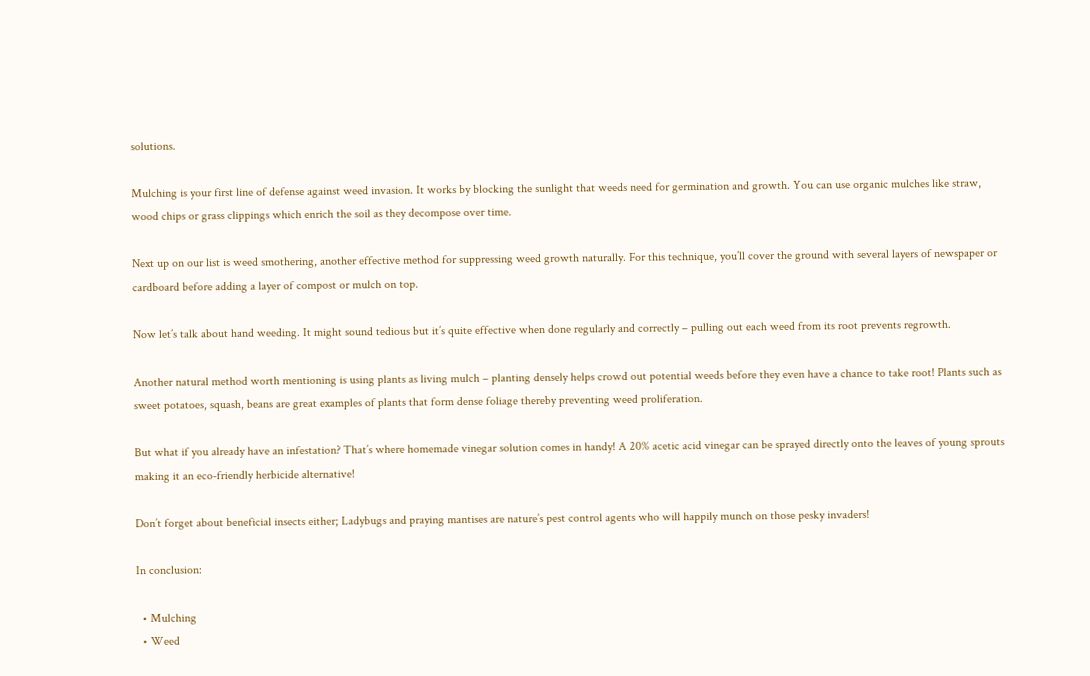solutions.

Mulching is your first line of defense against weed invasion. It works by blocking the sunlight that weeds need for germination and growth. You can use organic mulches like straw, wood chips or grass clippings which enrich the soil as they decompose over time.

Next up on our list is weed smothering, another effective method for suppressing weed growth naturally. For this technique, you’ll cover the ground with several layers of newspaper or cardboard before adding a layer of compost or mulch on top.

Now let’s talk about hand weeding. It might sound tedious but it’s quite effective when done regularly and correctly – pulling out each weed from its root prevents regrowth.

Another natural method worth mentioning is using plants as living mulch – planting densely helps crowd out potential weeds before they even have a chance to take root! Plants such as sweet potatoes, squash, beans are great examples of plants that form dense foliage thereby preventing weed proliferation.

But what if you already have an infestation? That’s where homemade vinegar solution comes in handy! A 20% acetic acid vinegar can be sprayed directly onto the leaves of young sprouts making it an eco-friendly herbicide alternative!

Don’t forget about beneficial insects either; Ladybugs and praying mantises are nature’s pest control agents who will happily munch on those pesky invaders!

In conclusion:

  • Mulching
  • Weed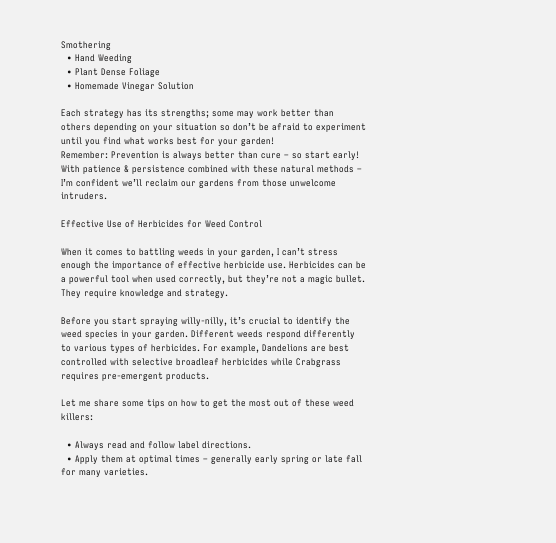Smothering
  • Hand Weeding
  • Plant Dense Foliage
  • Homemade Vinegar Solution

Each strategy has its strengths; some may work better than others depending on your situation so don’t be afraid to experiment until you find what works best for your garden!
Remember: Prevention is always better than cure – so start early! With patience & persistence combined with these natural methods – I’m confident we’ll reclaim our gardens from those unwelcome intruders.

Effective Use of Herbicides for Weed Control

When it comes to battling weeds in your garden, I can’t stress enough the importance of effective herbicide use. Herbicides can be a powerful tool when used correctly, but they’re not a magic bullet. They require knowledge and strategy.

Before you start spraying willy-nilly, it’s crucial to identify the weed species in your garden. Different weeds respond differently to various types of herbicides. For example, Dandelions are best controlled with selective broadleaf herbicides while Crabgrass requires pre-emergent products.

Let me share some tips on how to get the most out of these weed killers:

  • Always read and follow label directions.
  • Apply them at optimal times – generally early spring or late fall for many varieties.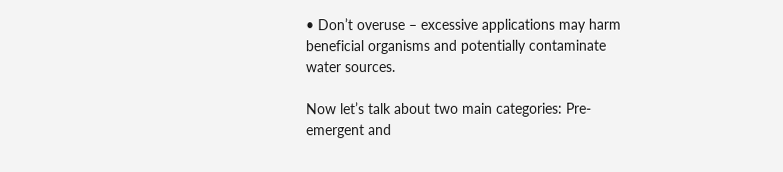• Don’t overuse – excessive applications may harm beneficial organisms and potentially contaminate water sources.

Now let’s talk about two main categories: Pre-emergent and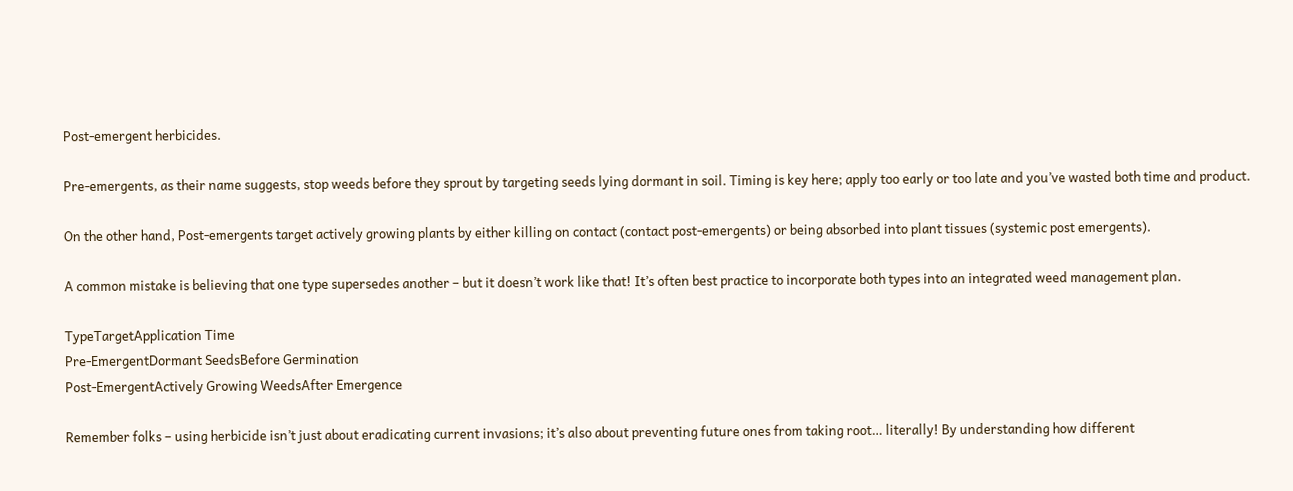Post-emergent herbicides.

Pre-emergents, as their name suggests, stop weeds before they sprout by targeting seeds lying dormant in soil. Timing is key here; apply too early or too late and you’ve wasted both time and product.

On the other hand, Post-emergents target actively growing plants by either killing on contact (contact post-emergents) or being absorbed into plant tissues (systemic post emergents).

A common mistake is believing that one type supersedes another – but it doesn’t work like that! It’s often best practice to incorporate both types into an integrated weed management plan.

TypeTargetApplication Time
Pre-EmergentDormant SeedsBefore Germination
Post-EmergentActively Growing WeedsAfter Emergence

Remember folks – using herbicide isn’t just about eradicating current invasions; it’s also about preventing future ones from taking root… literally! By understanding how different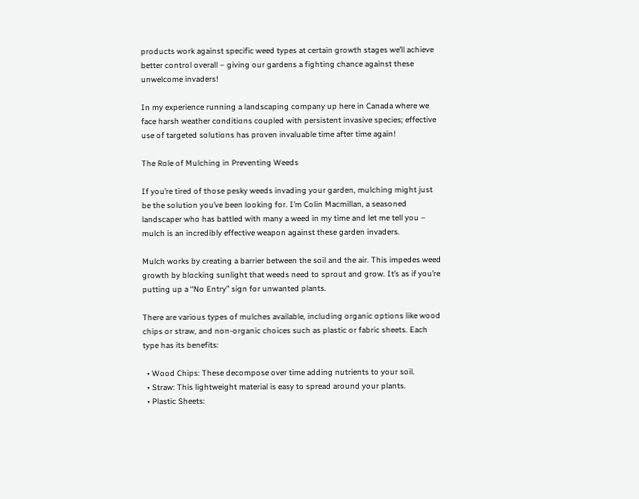products work against specific weed types at certain growth stages we’ll achieve better control overall – giving our gardens a fighting chance against these unwelcome invaders!

In my experience running a landscaping company up here in Canada where we face harsh weather conditions coupled with persistent invasive species; effective use of targeted solutions has proven invaluable time after time again!

The Role of Mulching in Preventing Weeds

If you’re tired of those pesky weeds invading your garden, mulching might just be the solution you’ve been looking for. I’m Colin Macmillan, a seasoned landscaper who has battled with many a weed in my time and let me tell you – mulch is an incredibly effective weapon against these garden invaders.

Mulch works by creating a barrier between the soil and the air. This impedes weed growth by blocking sunlight that weeds need to sprout and grow. It’s as if you’re putting up a “No Entry” sign for unwanted plants.

There are various types of mulches available, including organic options like wood chips or straw, and non-organic choices such as plastic or fabric sheets. Each type has its benefits:

  • Wood Chips: These decompose over time adding nutrients to your soil.
  • Straw: This lightweight material is easy to spread around your plants.
  • Plastic Sheets: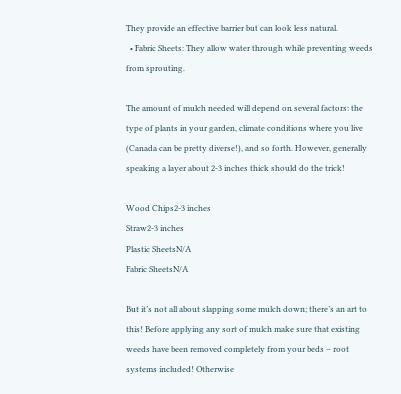They provide an effective barrier but can look less natural.
  • Fabric Sheets: They allow water through while preventing weeds from sprouting.

The amount of mulch needed will depend on several factors: the type of plants in your garden, climate conditions where you live (Canada can be pretty diverse!), and so forth. However, generally speaking a layer about 2-3 inches thick should do the trick!

Wood Chips2-3 inches
Straw2-3 inches
Plastic SheetsN/A
Fabric SheetsN/A

But it’s not all about slapping some mulch down; there’s an art to this! Before applying any sort of mulch make sure that existing weeds have been removed completely from your beds – root systems included! Otherwise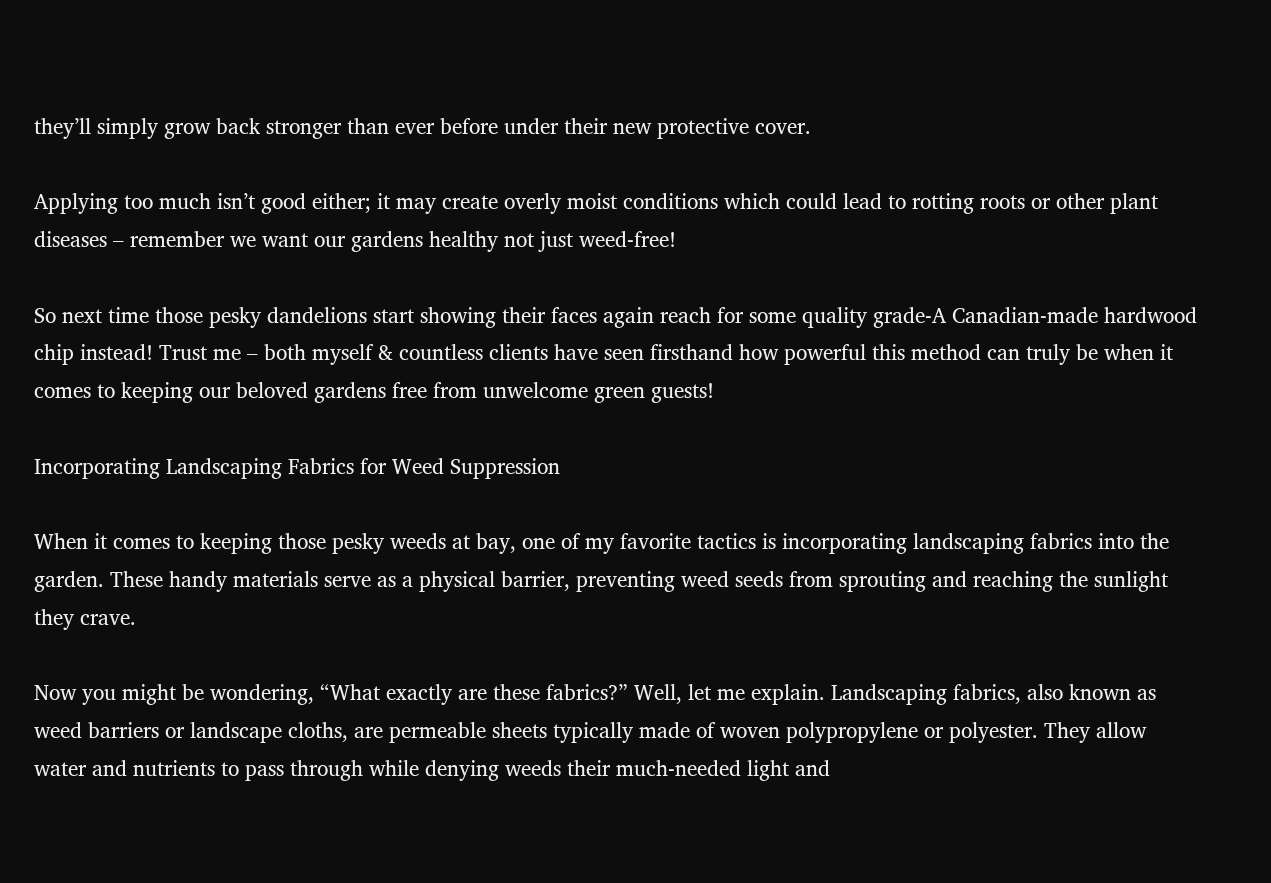they’ll simply grow back stronger than ever before under their new protective cover.

Applying too much isn’t good either; it may create overly moist conditions which could lead to rotting roots or other plant diseases – remember we want our gardens healthy not just weed-free!

So next time those pesky dandelions start showing their faces again reach for some quality grade-A Canadian-made hardwood chip instead! Trust me – both myself & countless clients have seen firsthand how powerful this method can truly be when it comes to keeping our beloved gardens free from unwelcome green guests!

Incorporating Landscaping Fabrics for Weed Suppression

When it comes to keeping those pesky weeds at bay, one of my favorite tactics is incorporating landscaping fabrics into the garden. These handy materials serve as a physical barrier, preventing weed seeds from sprouting and reaching the sunlight they crave.

Now you might be wondering, “What exactly are these fabrics?” Well, let me explain. Landscaping fabrics, also known as weed barriers or landscape cloths, are permeable sheets typically made of woven polypropylene or polyester. They allow water and nutrients to pass through while denying weeds their much-needed light and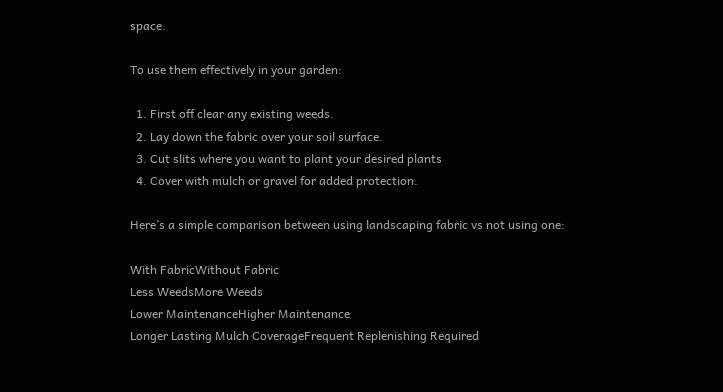space.

To use them effectively in your garden:

  1. First off clear any existing weeds.
  2. Lay down the fabric over your soil surface.
  3. Cut slits where you want to plant your desired plants
  4. Cover with mulch or gravel for added protection.

Here’s a simple comparison between using landscaping fabric vs not using one:

With FabricWithout Fabric
Less WeedsMore Weeds
Lower MaintenanceHigher Maintenance
Longer Lasting Mulch CoverageFrequent Replenishing Required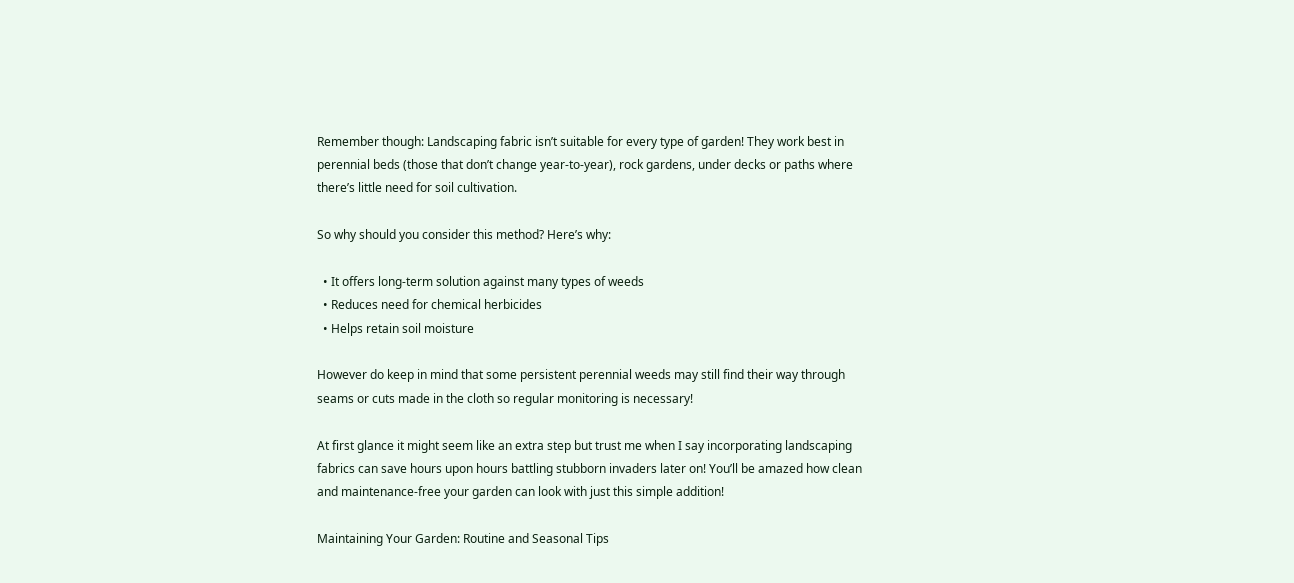Remember though: Landscaping fabric isn’t suitable for every type of garden! They work best in perennial beds (those that don’t change year-to-year), rock gardens, under decks or paths where there’s little need for soil cultivation.

So why should you consider this method? Here’s why:

  • It offers long-term solution against many types of weeds
  • Reduces need for chemical herbicides
  • Helps retain soil moisture

However do keep in mind that some persistent perennial weeds may still find their way through seams or cuts made in the cloth so regular monitoring is necessary!

At first glance it might seem like an extra step but trust me when I say incorporating landscaping fabrics can save hours upon hours battling stubborn invaders later on! You’ll be amazed how clean and maintenance-free your garden can look with just this simple addition!

Maintaining Your Garden: Routine and Seasonal Tips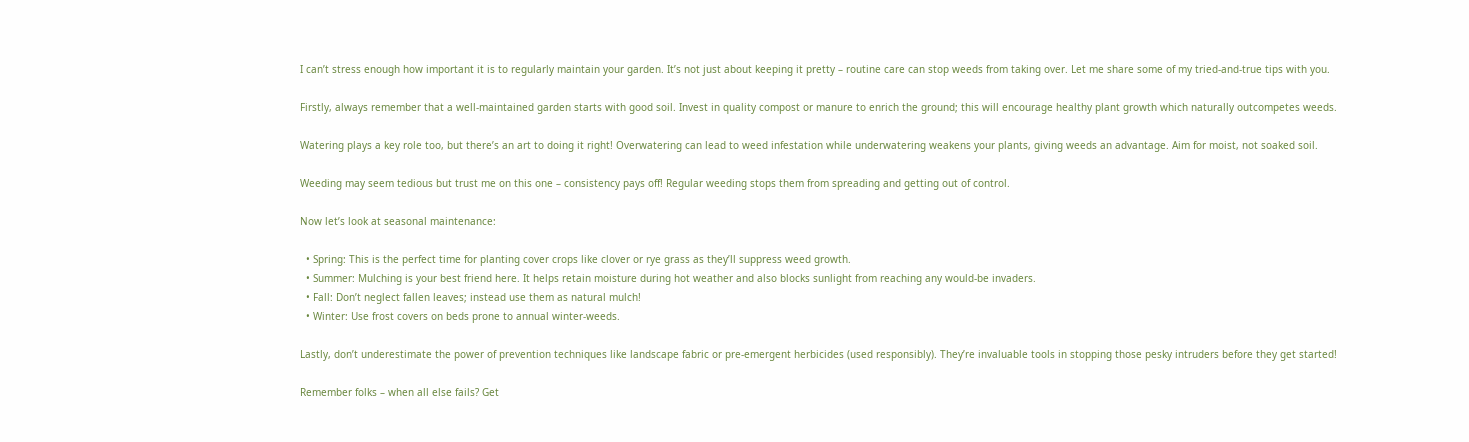I can’t stress enough how important it is to regularly maintain your garden. It’s not just about keeping it pretty – routine care can stop weeds from taking over. Let me share some of my tried-and-true tips with you.

Firstly, always remember that a well-maintained garden starts with good soil. Invest in quality compost or manure to enrich the ground; this will encourage healthy plant growth which naturally outcompetes weeds.

Watering plays a key role too, but there’s an art to doing it right! Overwatering can lead to weed infestation while underwatering weakens your plants, giving weeds an advantage. Aim for moist, not soaked soil.

Weeding may seem tedious but trust me on this one – consistency pays off! Regular weeding stops them from spreading and getting out of control.

Now let’s look at seasonal maintenance:

  • Spring: This is the perfect time for planting cover crops like clover or rye grass as they’ll suppress weed growth.
  • Summer: Mulching is your best friend here. It helps retain moisture during hot weather and also blocks sunlight from reaching any would-be invaders.
  • Fall: Don’t neglect fallen leaves; instead use them as natural mulch!
  • Winter: Use frost covers on beds prone to annual winter-weeds.

Lastly, don’t underestimate the power of prevention techniques like landscape fabric or pre-emergent herbicides (used responsibly). They’re invaluable tools in stopping those pesky intruders before they get started!

Remember folks – when all else fails? Get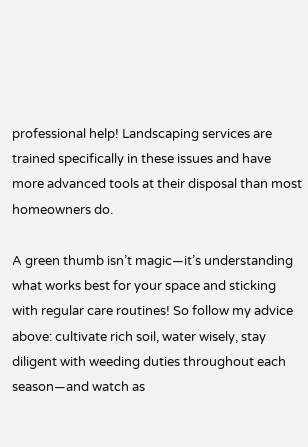professional help! Landscaping services are trained specifically in these issues and have more advanced tools at their disposal than most homeowners do.

A green thumb isn’t magic—it’s understanding what works best for your space and sticking with regular care routines! So follow my advice above: cultivate rich soil, water wisely, stay diligent with weeding duties throughout each season—and watch as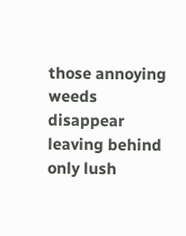those annoying weeds disappear leaving behind only lush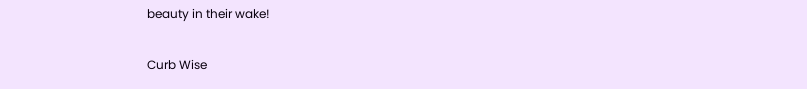beauty in their wake!

Curb Wise